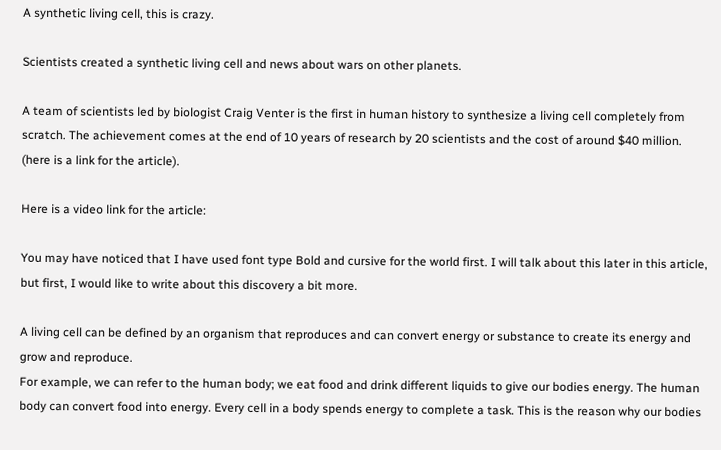A synthetic living cell, this is crazy.

Scientists created a synthetic living cell and news about wars on other planets.

A team of scientists led by biologist Craig Venter is the first in human history to synthesize a living cell completely from scratch. The achievement comes at the end of 10 years of research by 20 scientists and the cost of around $40 million. (here is a link for the article).

Here is a video link for the article:

You may have noticed that I have used font type Bold and cursive for the world first. I will talk about this later in this article, but first, I would like to write about this discovery a bit more.

A living cell can be defined by an organism that reproduces and can convert energy or substance to create its energy and grow and reproduce.
For example, we can refer to the human body; we eat food and drink different liquids to give our bodies energy. The human body can convert food into energy. Every cell in a body spends energy to complete a task. This is the reason why our bodies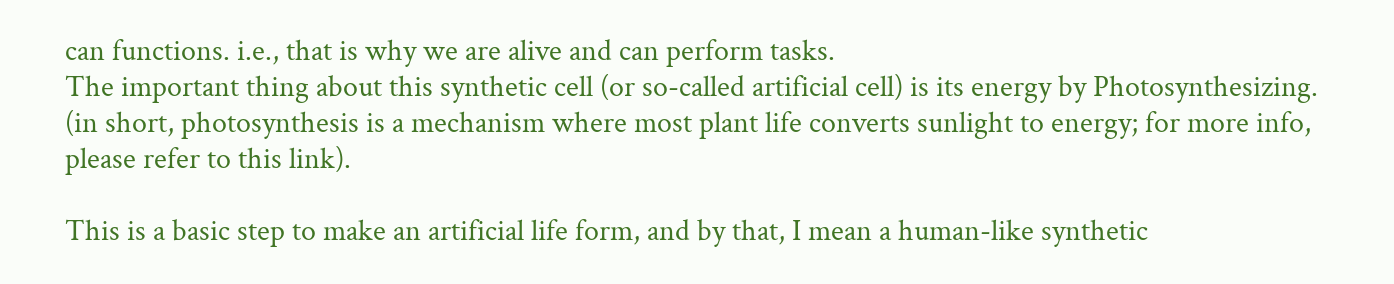can functions. i.e., that is why we are alive and can perform tasks.
The important thing about this synthetic cell (or so-called artificial cell) is its energy by Photosynthesizing. (in short, photosynthesis is a mechanism where most plant life converts sunlight to energy; for more info, please refer to this link).

This is a basic step to make an artificial life form, and by that, I mean a human-like synthetic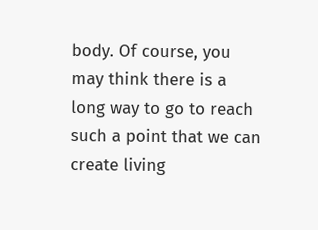body. Of course, you may think there is a long way to go to reach such a point that we can create living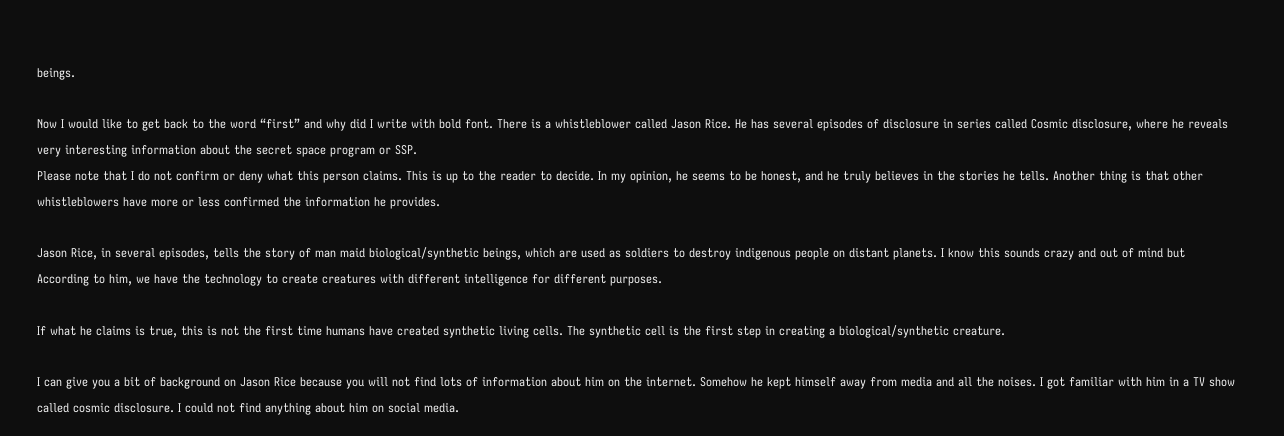beings.

Now I would like to get back to the word “first” and why did I write with bold font. There is a whistleblower called Jason Rice. He has several episodes of disclosure in series called Cosmic disclosure, where he reveals very interesting information about the secret space program or SSP.
Please note that I do not confirm or deny what this person claims. This is up to the reader to decide. In my opinion, he seems to be honest, and he truly believes in the stories he tells. Another thing is that other whistleblowers have more or less confirmed the information he provides.

Jason Rice, in several episodes, tells the story of man maid biological/synthetic beings, which are used as soldiers to destroy indigenous people on distant planets. I know this sounds crazy and out of mind but
According to him, we have the technology to create creatures with different intelligence for different purposes.

If what he claims is true, this is not the first time humans have created synthetic living cells. The synthetic cell is the first step in creating a biological/synthetic creature.

I can give you a bit of background on Jason Rice because you will not find lots of information about him on the internet. Somehow he kept himself away from media and all the noises. I got familiar with him in a TV show called cosmic disclosure. I could not find anything about him on social media.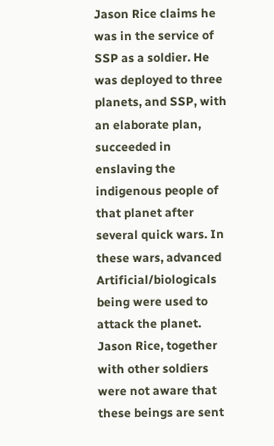Jason Rice claims he was in the service of SSP as a soldier. He was deployed to three planets, and SSP, with an elaborate plan, succeeded in enslaving the indigenous people of that planet after several quick wars. In these wars, advanced Artificial/biologicals being were used to attack the planet. Jason Rice, together with other soldiers were not aware that these beings are sent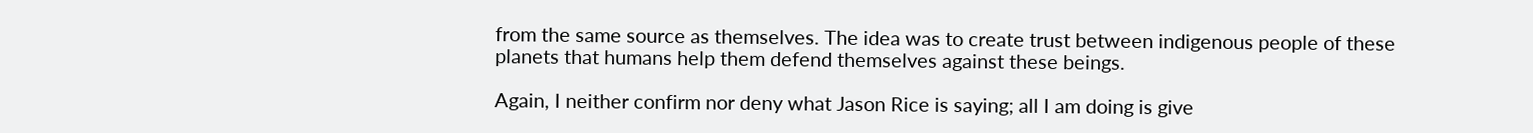from the same source as themselves. The idea was to create trust between indigenous people of these planets that humans help them defend themselves against these beings.

Again, I neither confirm nor deny what Jason Rice is saying; all I am doing is give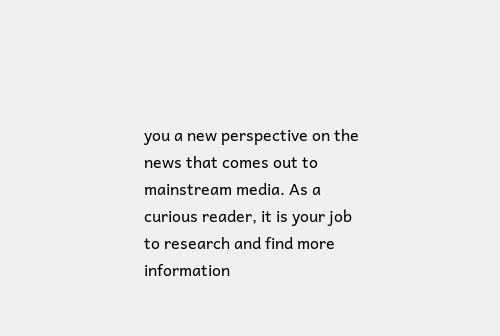you a new perspective on the news that comes out to mainstream media. As a curious reader, it is your job to research and find more information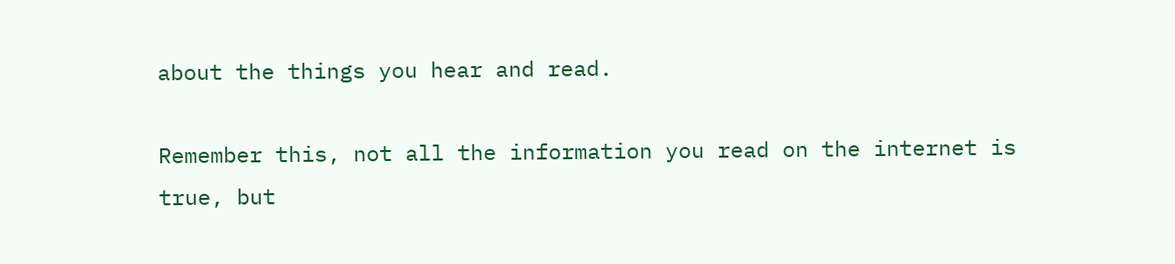about the things you hear and read.

Remember this, not all the information you read on the internet is true, but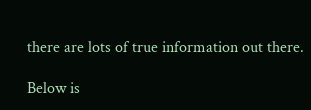there are lots of true information out there.

Below is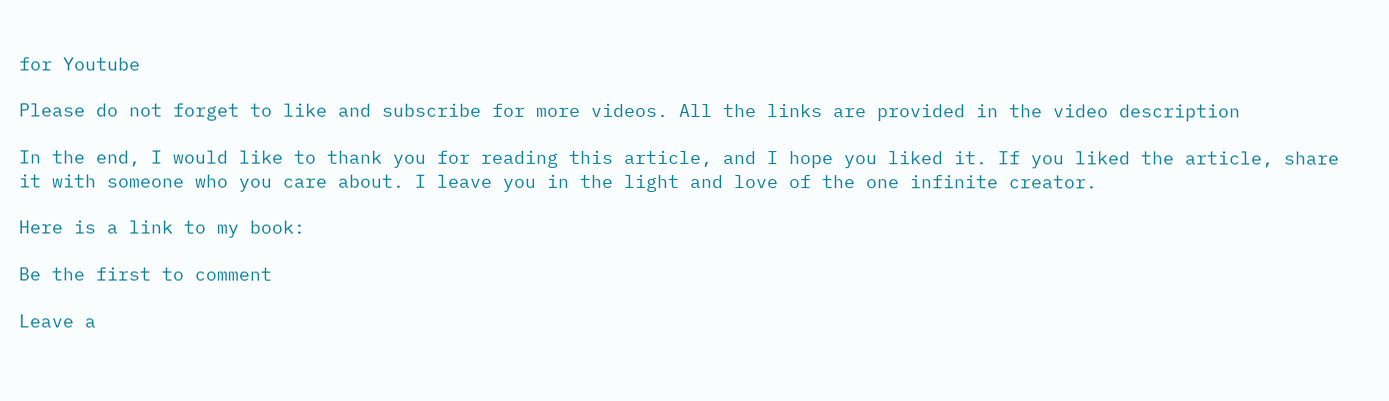for Youtube

Please do not forget to like and subscribe for more videos. All the links are provided in the video description

In the end, I would like to thank you for reading this article, and I hope you liked it. If you liked the article, share it with someone who you care about. I leave you in the light and love of the one infinite creator.

Here is a link to my book:

Be the first to comment

Leave a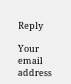Reply

Your email address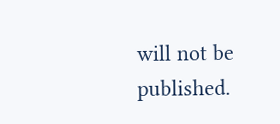will not be published.